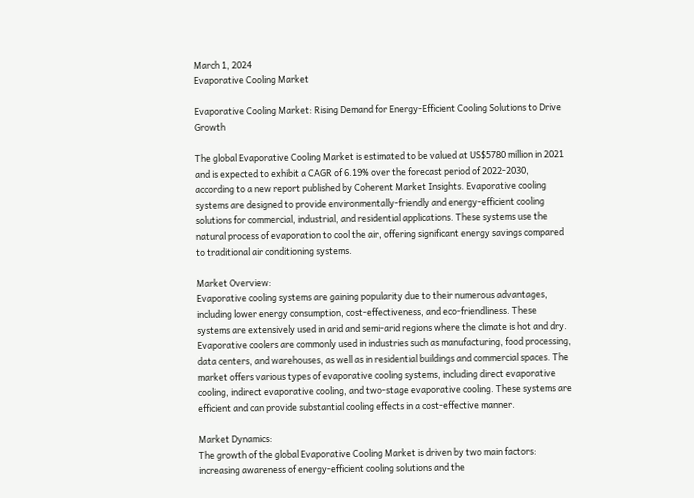March 1, 2024
Evaporative Cooling Market

Evaporative Cooling Market: Rising Demand for Energy-Efficient Cooling Solutions to Drive Growth

The global Evaporative Cooling Market is estimated to be valued at US$5780 million in 2021 and is expected to exhibit a CAGR of 6.19% over the forecast period of 2022-2030, according to a new report published by Coherent Market Insights. Evaporative cooling systems are designed to provide environmentally-friendly and energy-efficient cooling solutions for commercial, industrial, and residential applications. These systems use the natural process of evaporation to cool the air, offering significant energy savings compared to traditional air conditioning systems.

Market Overview:
Evaporative cooling systems are gaining popularity due to their numerous advantages, including lower energy consumption, cost-effectiveness, and eco-friendliness. These systems are extensively used in arid and semi-arid regions where the climate is hot and dry. Evaporative coolers are commonly used in industries such as manufacturing, food processing, data centers, and warehouses, as well as in residential buildings and commercial spaces. The market offers various types of evaporative cooling systems, including direct evaporative cooling, indirect evaporative cooling, and two-stage evaporative cooling. These systems are efficient and can provide substantial cooling effects in a cost-effective manner.

Market Dynamics:
The growth of the global Evaporative Cooling Market is driven by two main factors: increasing awareness of energy-efficient cooling solutions and the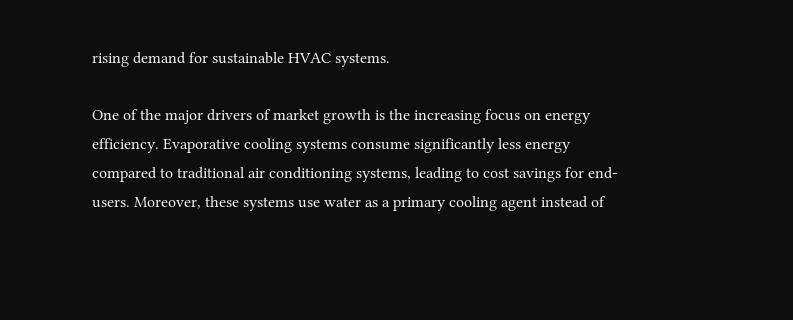rising demand for sustainable HVAC systems.

One of the major drivers of market growth is the increasing focus on energy efficiency. Evaporative cooling systems consume significantly less energy compared to traditional air conditioning systems, leading to cost savings for end-users. Moreover, these systems use water as a primary cooling agent instead of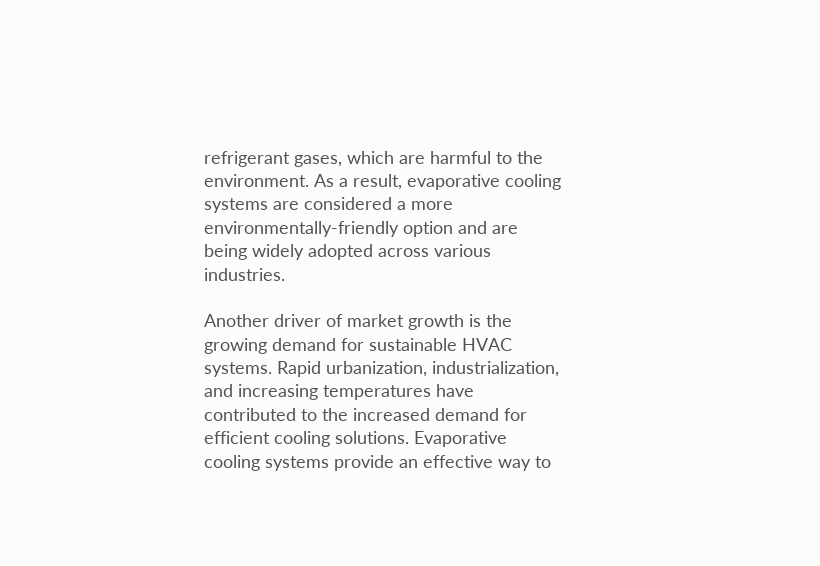refrigerant gases, which are harmful to the environment. As a result, evaporative cooling systems are considered a more environmentally-friendly option and are being widely adopted across various industries.

Another driver of market growth is the growing demand for sustainable HVAC systems. Rapid urbanization, industrialization, and increasing temperatures have contributed to the increased demand for efficient cooling solutions. Evaporative cooling systems provide an effective way to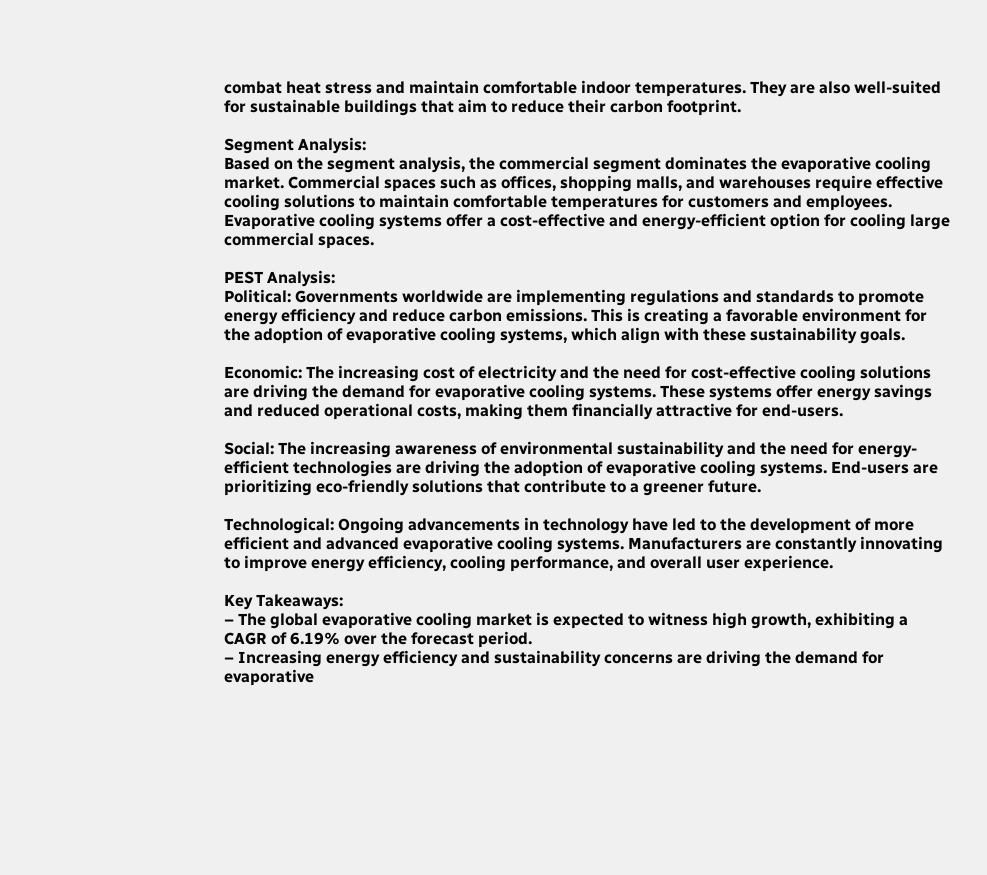combat heat stress and maintain comfortable indoor temperatures. They are also well-suited for sustainable buildings that aim to reduce their carbon footprint.

Segment Analysis:
Based on the segment analysis, the commercial segment dominates the evaporative cooling market. Commercial spaces such as offices, shopping malls, and warehouses require effective cooling solutions to maintain comfortable temperatures for customers and employees. Evaporative cooling systems offer a cost-effective and energy-efficient option for cooling large commercial spaces.

PEST Analysis:
Political: Governments worldwide are implementing regulations and standards to promote energy efficiency and reduce carbon emissions. This is creating a favorable environment for the adoption of evaporative cooling systems, which align with these sustainability goals.

Economic: The increasing cost of electricity and the need for cost-effective cooling solutions are driving the demand for evaporative cooling systems. These systems offer energy savings and reduced operational costs, making them financially attractive for end-users.

Social: The increasing awareness of environmental sustainability and the need for energy-efficient technologies are driving the adoption of evaporative cooling systems. End-users are prioritizing eco-friendly solutions that contribute to a greener future.

Technological: Ongoing advancements in technology have led to the development of more efficient and advanced evaporative cooling systems. Manufacturers are constantly innovating to improve energy efficiency, cooling performance, and overall user experience.

Key Takeaways:
– The global evaporative cooling market is expected to witness high growth, exhibiting a CAGR of 6.19% over the forecast period.
– Increasing energy efficiency and sustainability concerns are driving the demand for evaporative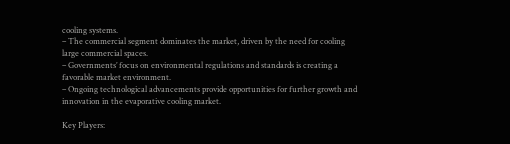cooling systems.
– The commercial segment dominates the market, driven by the need for cooling large commercial spaces.
– Governments’ focus on environmental regulations and standards is creating a favorable market environment.
– Ongoing technological advancements provide opportunities for further growth and innovation in the evaporative cooling market.

Key Players: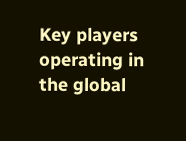Key players operating in the global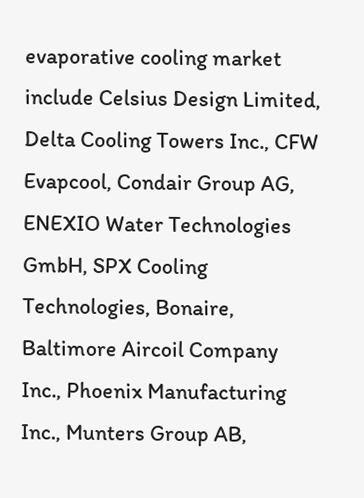evaporative cooling market include Celsius Design Limited, Delta Cooling Towers Inc., CFW Evapcool, Condair Group AG, ENEXIO Water Technologies GmbH, SPX Cooling Technologies, Bonaire, Baltimore Aircoil Company Inc., Phoenix Manufacturing Inc., Munters Group AB,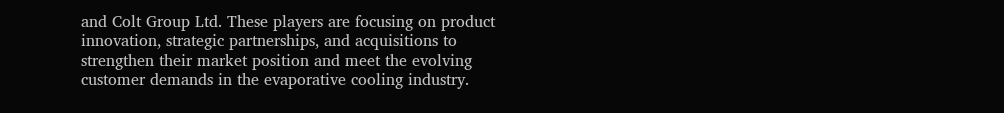and Colt Group Ltd. These players are focusing on product innovation, strategic partnerships, and acquisitions to strengthen their market position and meet the evolving customer demands in the evaporative cooling industry.